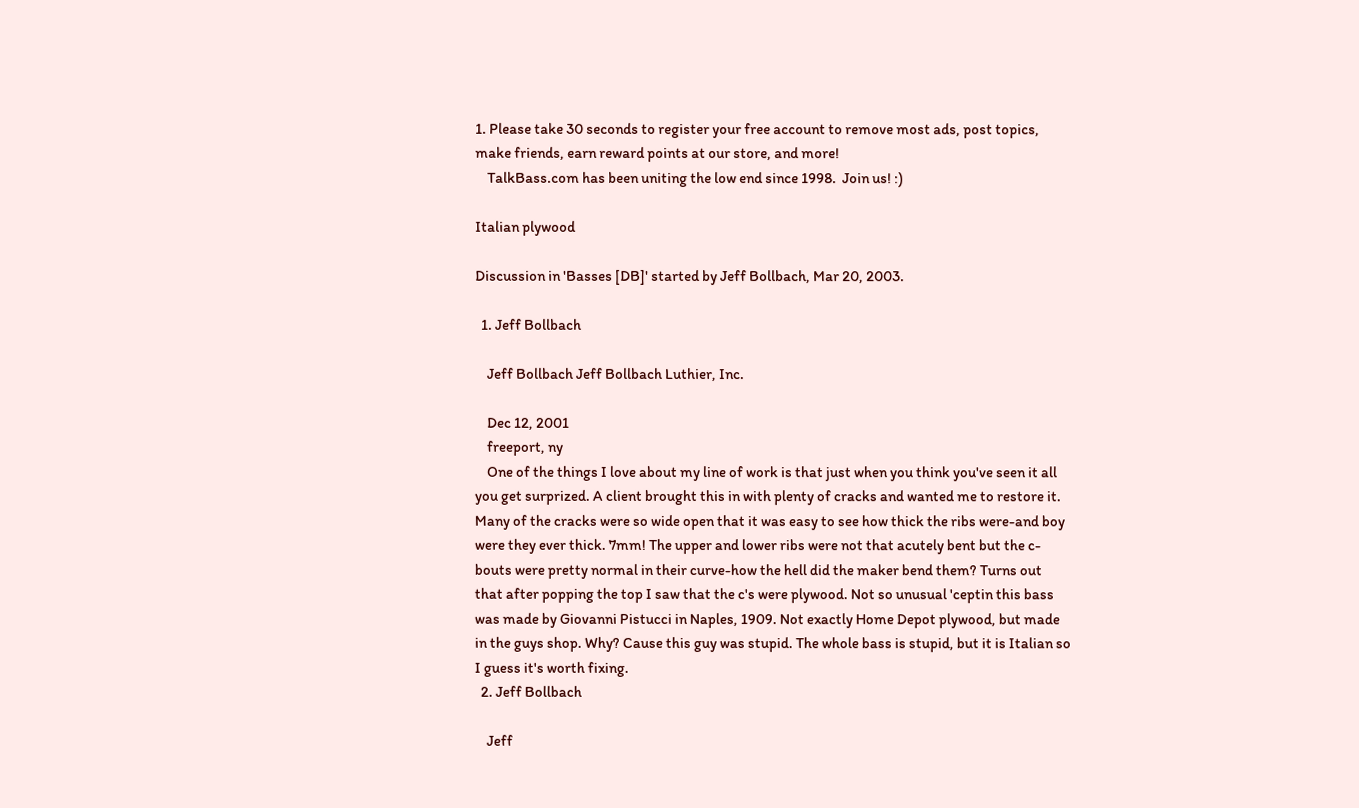1. Please take 30 seconds to register your free account to remove most ads, post topics, make friends, earn reward points at our store, and more!
    TalkBass.com has been uniting the low end since 1998.  Join us! :)

Italian plywood

Discussion in 'Basses [DB]' started by Jeff Bollbach, Mar 20, 2003.

  1. Jeff Bollbach

    Jeff Bollbach Jeff Bollbach Luthier, Inc.

    Dec 12, 2001
    freeport, ny
    One of the things I love about my line of work is that just when you think you've seen it all you get surprized. A client brought this in with plenty of cracks and wanted me to restore it. Many of the cracks were so wide open that it was easy to see how thick the ribs were-and boy were they ever thick. 7mm! The upper and lower ribs were not that acutely bent but the c-bouts were pretty normal in their curve-how the hell did the maker bend them? Turns out that after popping the top I saw that the c's were plywood. Not so unusual 'ceptin this bass was made by Giovanni Pistucci in Naples, 1909. Not exactly Home Depot plywood, but made in the guys shop. Why? Cause this guy was stupid. The whole bass is stupid, but it is Italian so I guess it's worth fixing.
  2. Jeff Bollbach

    Jeff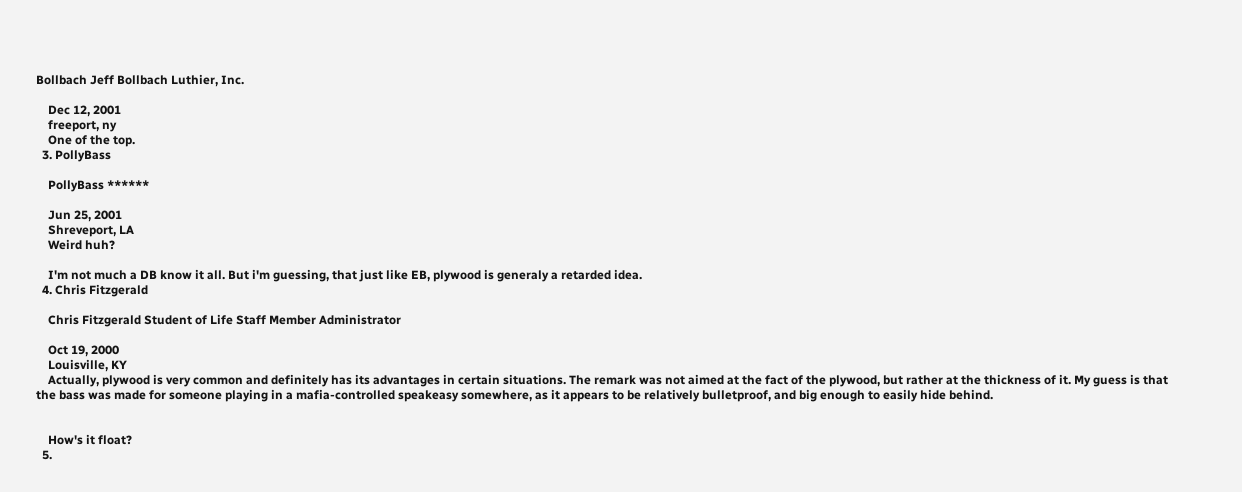Bollbach Jeff Bollbach Luthier, Inc.

    Dec 12, 2001
    freeport, ny
    One of the top.
  3. PollyBass

    PollyBass ******

    Jun 25, 2001
    Shreveport, LA
    Weird huh?

    I'm not much a DB know it all. But i'm guessing, that just like EB, plywood is generaly a retarded idea.
  4. Chris Fitzgerald

    Chris Fitzgerald Student of Life Staff Member Administrator

    Oct 19, 2000
    Louisville, KY
    Actually, plywood is very common and definitely has its advantages in certain situations. The remark was not aimed at the fact of the plywood, but rather at the thickness of it. My guess is that the bass was made for someone playing in a mafia-controlled speakeasy somewhere, as it appears to be relatively bulletproof, and big enough to easily hide behind.


    How's it float?
  5.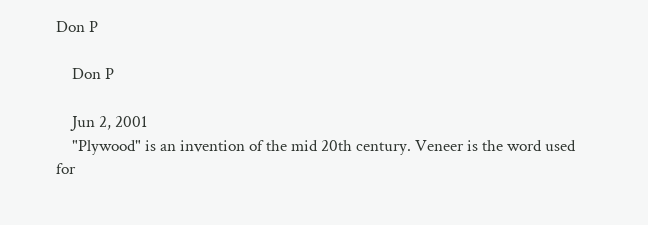Don P

    Don P

    Jun 2, 2001
    "Plywood" is an invention of the mid 20th century. Veneer is the word used for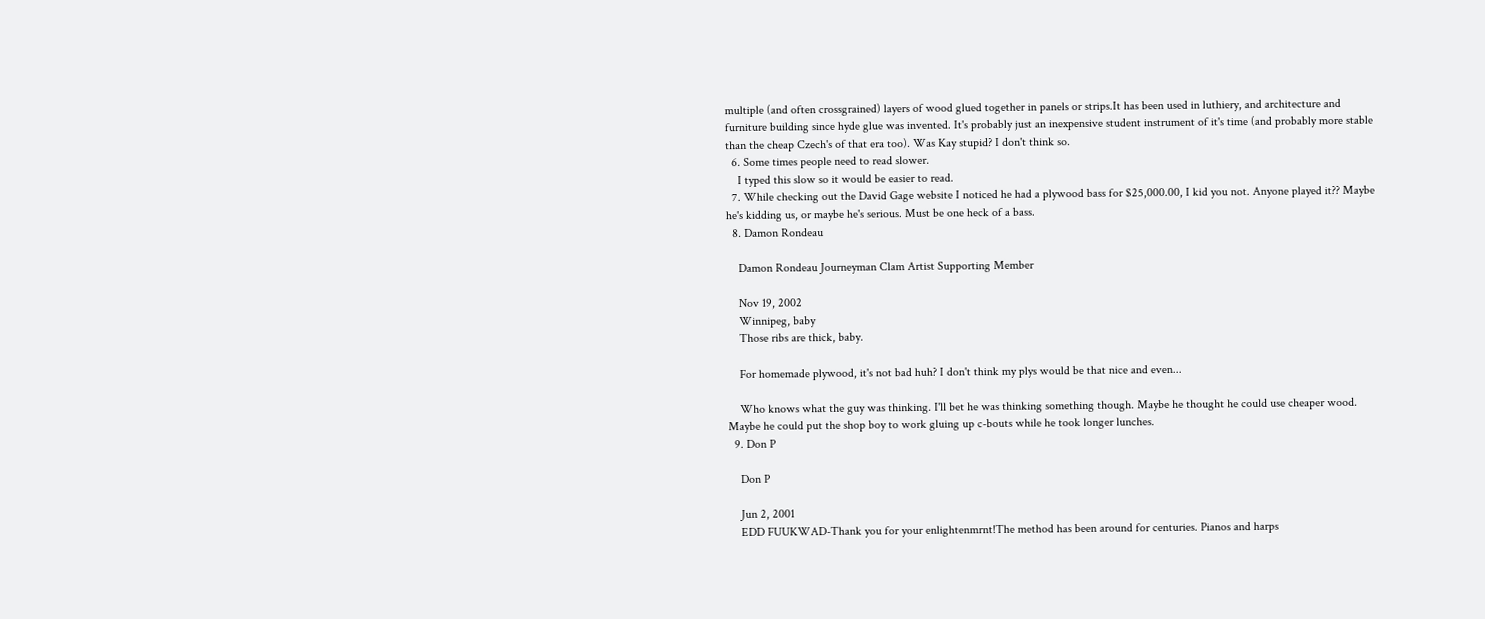multiple (and often crossgrained) layers of wood glued together in panels or strips.It has been used in luthiery, and architecture and furniture building since hyde glue was invented. It's probably just an inexpensive student instrument of it's time (and probably more stable than the cheap Czech's of that era too). Was Kay stupid? I don't think so.
  6. Some times people need to read slower.
    I typed this slow so it would be easier to read.
  7. While checking out the David Gage website I noticed he had a plywood bass for $25,000.00, I kid you not. Anyone played it?? Maybe he's kidding us, or maybe he's serious. Must be one heck of a bass.
  8. Damon Rondeau

    Damon Rondeau Journeyman Clam Artist Supporting Member

    Nov 19, 2002
    Winnipeg, baby
    Those ribs are thick, baby.

    For homemade plywood, it's not bad huh? I don't think my plys would be that nice and even...

    Who knows what the guy was thinking. I'll bet he was thinking something though. Maybe he thought he could use cheaper wood. Maybe he could put the shop boy to work gluing up c-bouts while he took longer lunches.
  9. Don P

    Don P

    Jun 2, 2001
    EDD FUUKWAD-Thank you for your enlightenmrnt!The method has been around for centuries. Pianos and harps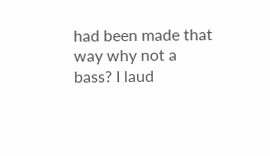had been made that way why not a bass? I laud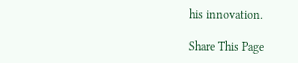his innovation.

Share This Page